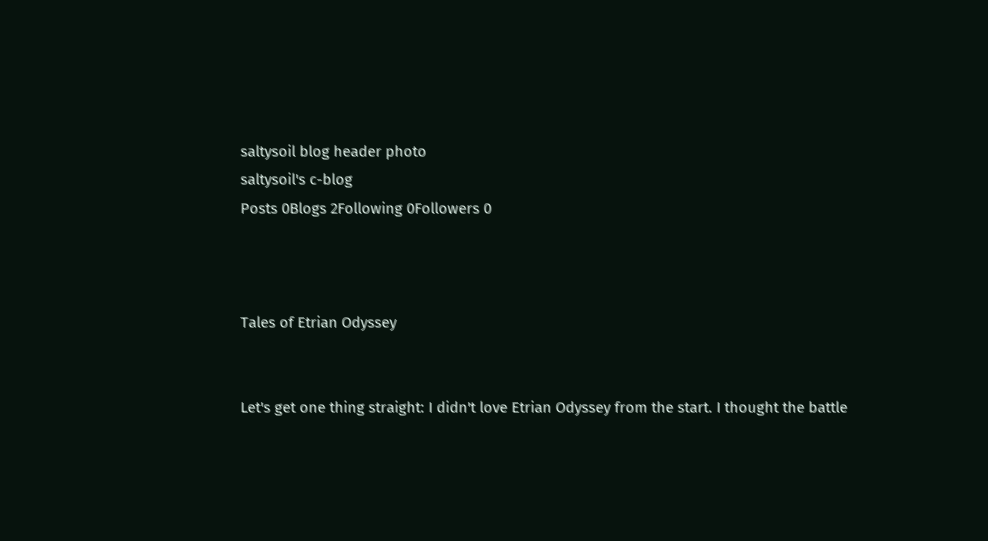saltysoil blog header photo
saltysoil's c-blog
Posts 0Blogs 2Following 0Followers 0



Tales of Etrian Odyssey


Let's get one thing straight: I didn't love Etrian Odyssey from the start. I thought the battle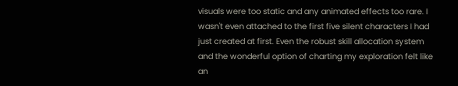visuals were too static and any animated effects too rare. I wasn't even attached to the first five silent characters I had just created at first. Even the robust skill allocation system and the wonderful option of charting my exploration felt like an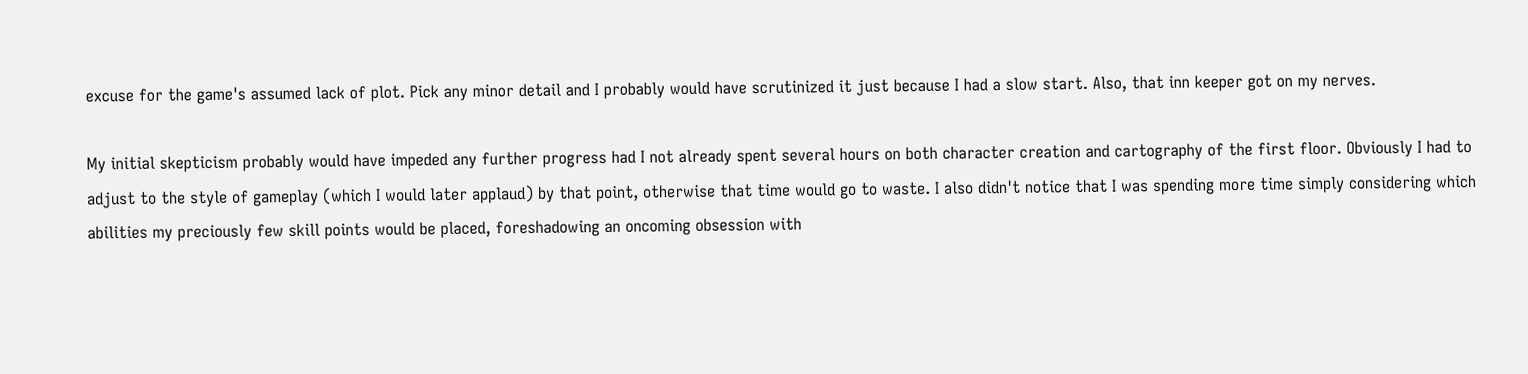excuse for the game's assumed lack of plot. Pick any minor detail and I probably would have scrutinized it just because I had a slow start. Also, that inn keeper got on my nerves.

My initial skepticism probably would have impeded any further progress had I not already spent several hours on both character creation and cartography of the first floor. Obviously I had to adjust to the style of gameplay (which I would later applaud) by that point, otherwise that time would go to waste. I also didn't notice that I was spending more time simply considering which abilities my preciously few skill points would be placed, foreshadowing an oncoming obsession with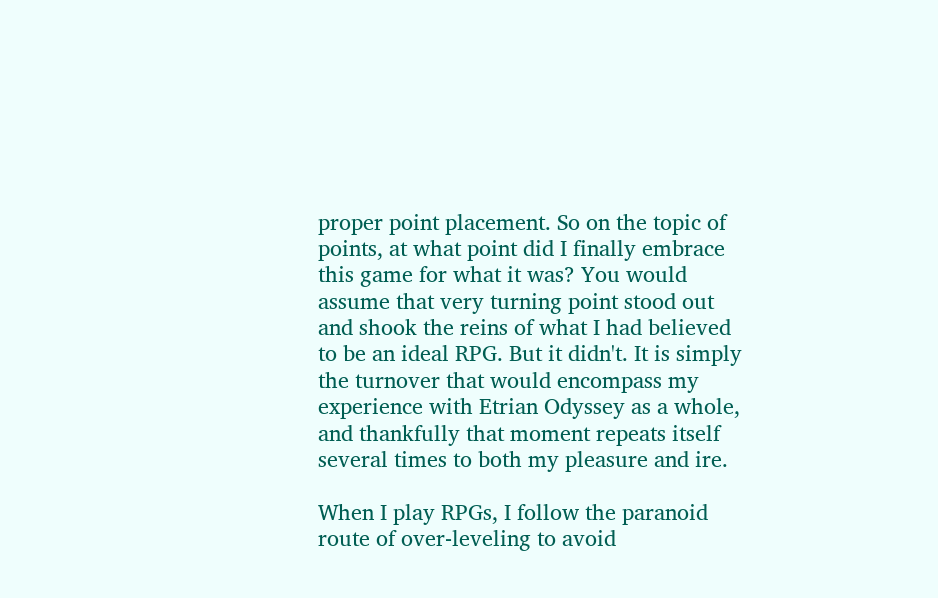proper point placement. So on the topic of points, at what point did I finally embrace this game for what it was? You would assume that very turning point stood out and shook the reins of what I had believed to be an ideal RPG. But it didn't. It is simply the turnover that would encompass my experience with Etrian Odyssey as a whole, and thankfully that moment repeats itself several times to both my pleasure and ire.

When I play RPGs, I follow the paranoid route of over-leveling to avoid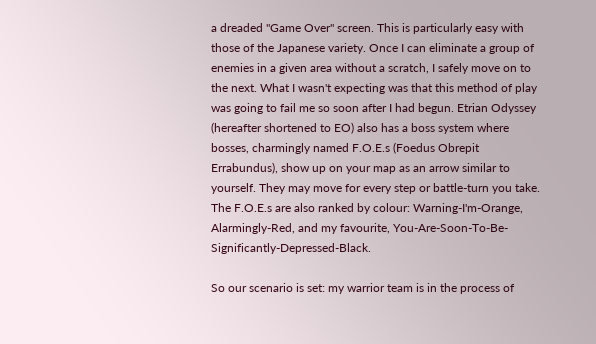a dreaded "Game Over" screen. This is particularly easy with those of the Japanese variety. Once I can eliminate a group of enemies in a given area without a scratch, I safely move on to the next. What I wasn't expecting was that this method of play was going to fail me so soon after I had begun. Etrian Odyssey (hereafter shortened to EO) also has a boss system where bosses, charmingly named F.O.E.s (Foedus Obrepit Errabundus), show up on your map as an arrow similar to yourself. They may move for every step or battle-turn you take. The F.O.E.s are also ranked by colour: Warning-I'm-Orange, Alarmingly-Red, and my favourite, You-Are-Soon-To-Be-Significantly-Depressed-Black.

So our scenario is set: my warrior team is in the process of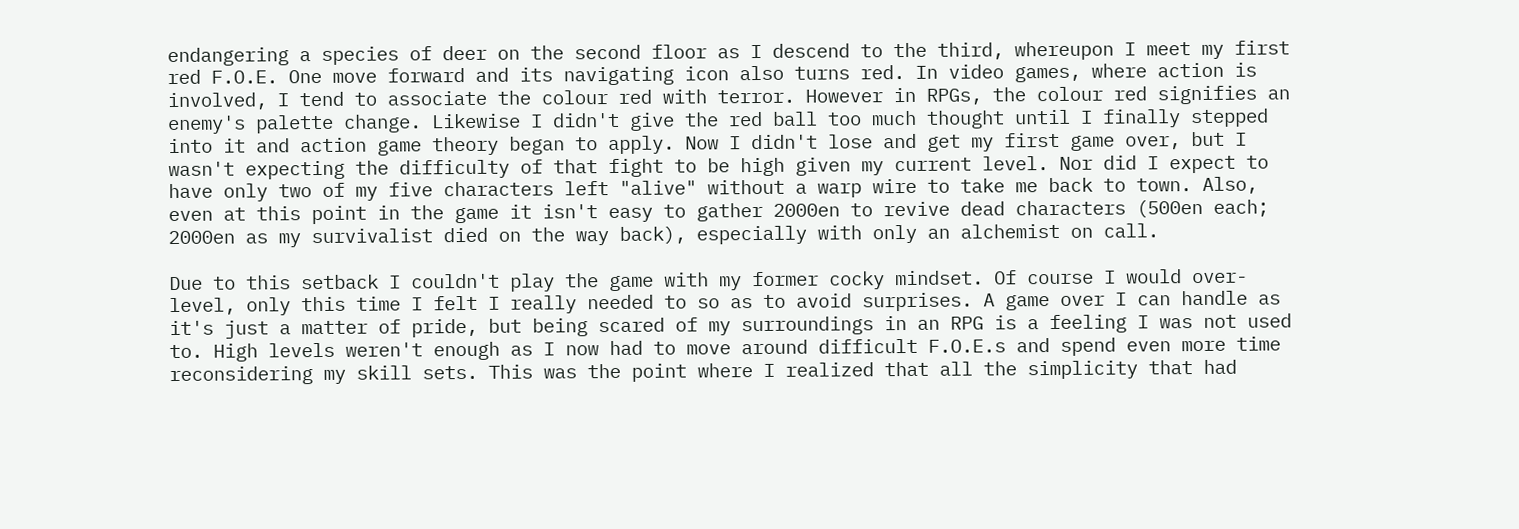endangering a species of deer on the second floor as I descend to the third, whereupon I meet my first red F.O.E. One move forward and its navigating icon also turns red. In video games, where action is involved, I tend to associate the colour red with terror. However in RPGs, the colour red signifies an enemy's palette change. Likewise I didn't give the red ball too much thought until I finally stepped into it and action game theory began to apply. Now I didn't lose and get my first game over, but I wasn't expecting the difficulty of that fight to be high given my current level. Nor did I expect to have only two of my five characters left "alive" without a warp wire to take me back to town. Also, even at this point in the game it isn't easy to gather 2000en to revive dead characters (500en each; 2000en as my survivalist died on the way back), especially with only an alchemist on call.

Due to this setback I couldn't play the game with my former cocky mindset. Of course I would over-level, only this time I felt I really needed to so as to avoid surprises. A game over I can handle as it's just a matter of pride, but being scared of my surroundings in an RPG is a feeling I was not used to. High levels weren't enough as I now had to move around difficult F.O.E.s and spend even more time reconsidering my skill sets. This was the point where I realized that all the simplicity that had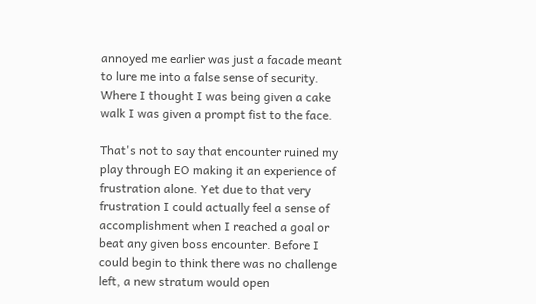annoyed me earlier was just a facade meant to lure me into a false sense of security. Where I thought I was being given a cake walk I was given a prompt fist to the face.

That's not to say that encounter ruined my play through EO making it an experience of frustration alone. Yet due to that very frustration I could actually feel a sense of accomplishment when I reached a goal or beat any given boss encounter. Before I could begin to think there was no challenge left, a new stratum would open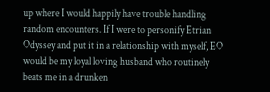up where I would happily have trouble handling random encounters. If I were to personify Etrian Odyssey and put it in a relationship with myself, EO would be my loyal loving husband who routinely beats me in a drunken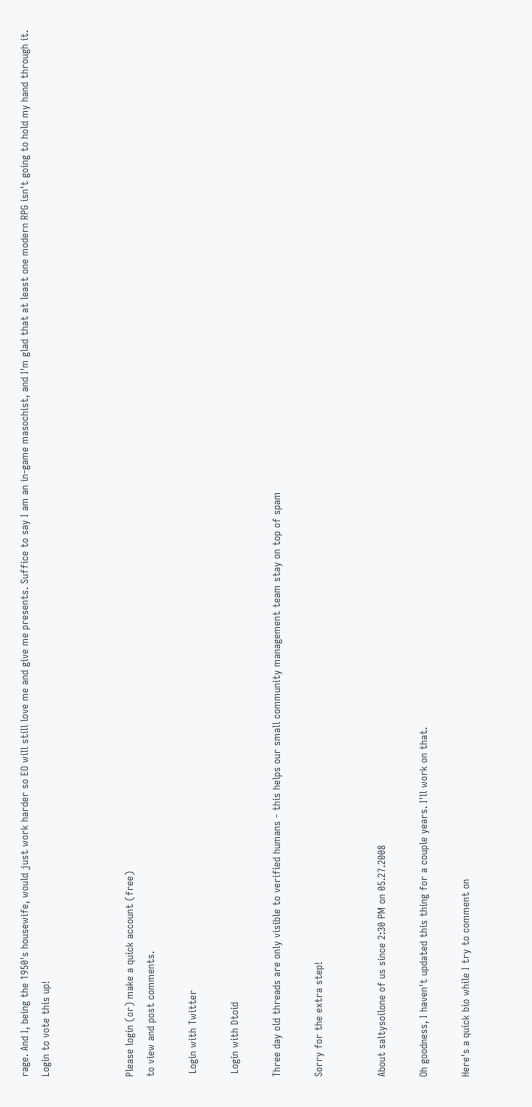rage. And I, being the 1950's housewife, would just work harder so EO will still love me and give me presents. Suffice to say I am an in-game masochist, and I'm glad that at least one modern RPG isn't going to hold my hand through it.
Login to vote this up!



Please login (or) make a quick account (free)
to view and post comments.

 Login with Twitter

 Login with Dtoid

Three day old threads are only visible to verified humans - this helps our small community management team stay on top of spam

Sorry for the extra step!


About saltysoilone of us since 2:30 PM on 05.27.2008

Oh goodness, I haven't updated this thing for a couple years. I'll work on that.

Here's a quick bio while I try to comment on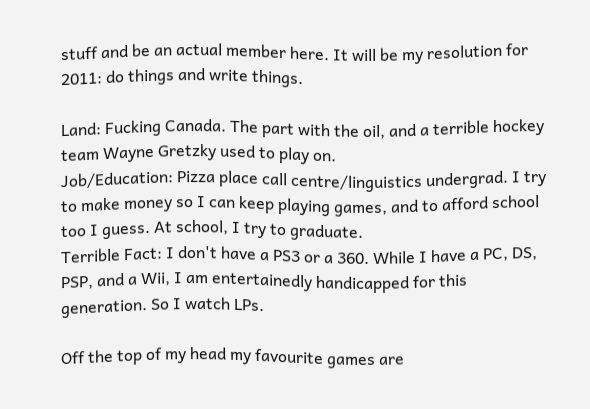stuff and be an actual member here. It will be my resolution for 2011: do things and write things.

Land: Fucking Canada. The part with the oil, and a terrible hockey team Wayne Gretzky used to play on.
Job/Education: Pizza place call centre/linguistics undergrad. I try to make money so I can keep playing games, and to afford school too I guess. At school, I try to graduate.
Terrible Fact: I don't have a PS3 or a 360. While I have a PC, DS, PSP, and a Wii, I am entertainedly handicapped for this generation. So I watch LPs.

Off the top of my head my favourite games are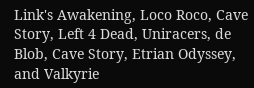Link's Awakening, Loco Roco, Cave Story, Left 4 Dead, Uniracers, de Blob, Cave Story, Etrian Odyssey, and Valkyrie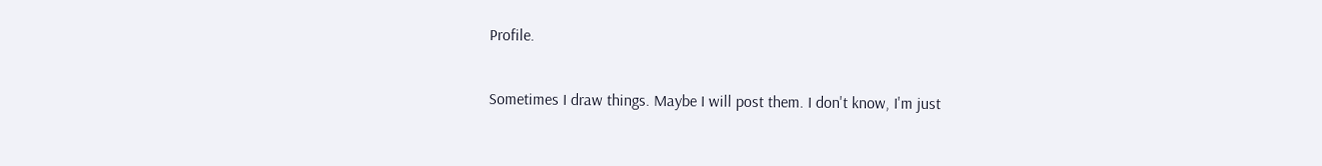Profile.

Sometimes I draw things. Maybe I will post them. I don't know, I'm just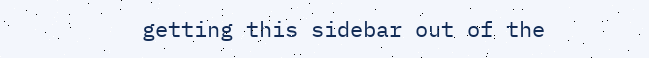getting this sidebar out of the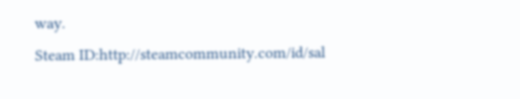way.
Steam ID:http://steamcommunity.com/id/sal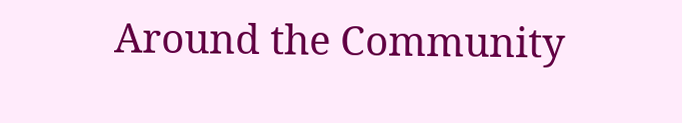Around the Community